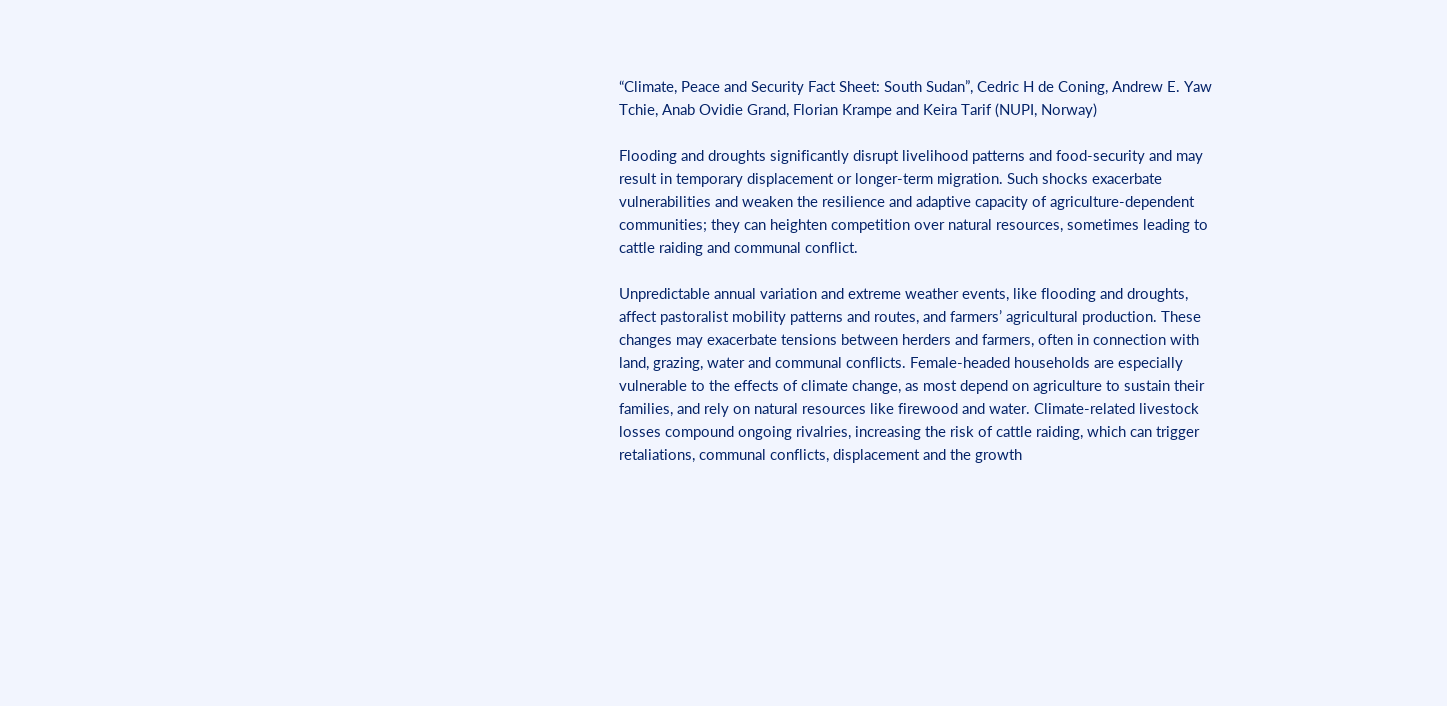“Climate, Peace and Security Fact Sheet: South Sudan”, Cedric H de Coning, Andrew E. Yaw Tchie, Anab Ovidie Grand, Florian Krampe and Keira Tarif (NUPI, Norway)

Flooding and droughts significantly disrupt livelihood patterns and food-security and may result in temporary displacement or longer-term migration. Such shocks exacerbate vulnerabilities and weaken the resilience and adaptive capacity of agriculture-dependent communities; they can heighten competition over natural resources, sometimes leading to cattle raiding and communal conflict.

Unpredictable annual variation and extreme weather events, like flooding and droughts, affect pastoralist mobility patterns and routes, and farmers’ agricultural production. These changes may exacerbate tensions between herders and farmers, often in connection with land, grazing, water and communal conflicts. Female-headed households are especially vulnerable to the effects of climate change, as most depend on agriculture to sustain their families, and rely on natural resources like firewood and water. Climate-related livestock losses compound ongoing rivalries, increasing the risk of cattle raiding, which can trigger retaliations, communal conflicts, displacement and the growth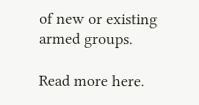of new or existing armed groups.

Read more here.